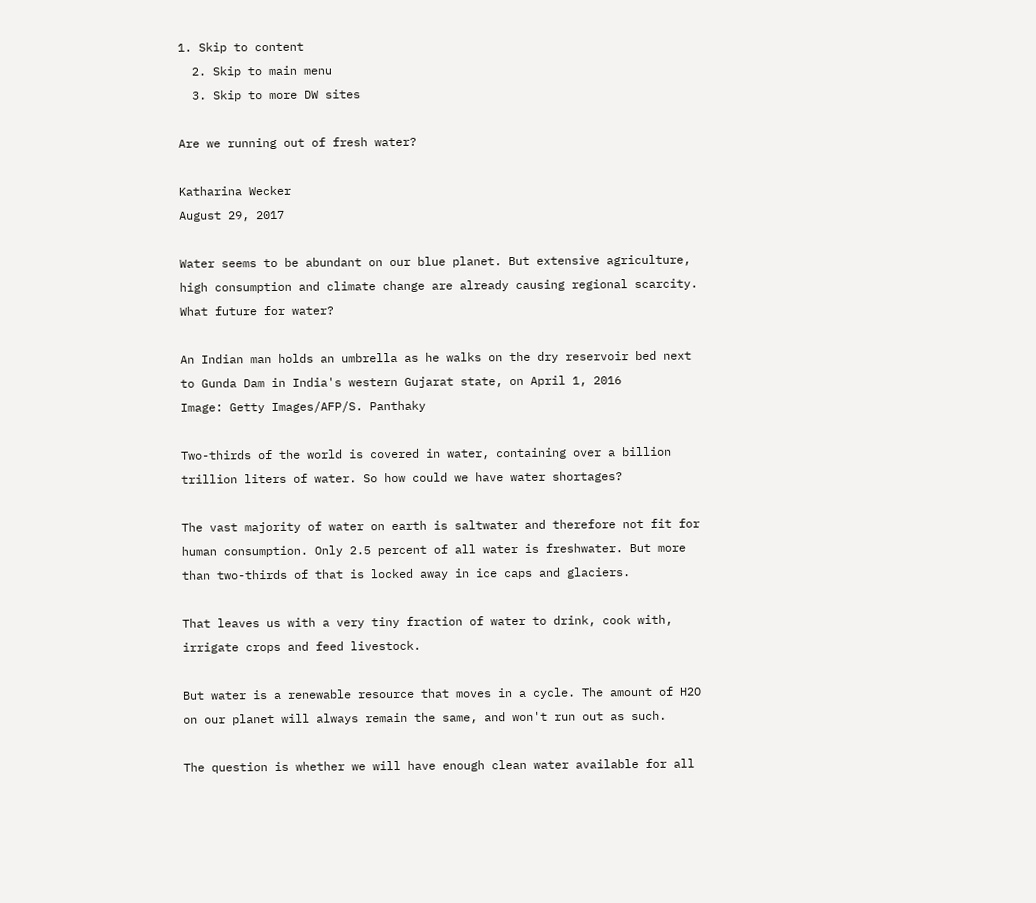1. Skip to content
  2. Skip to main menu
  3. Skip to more DW sites

Are we running out of fresh water?

Katharina Wecker
August 29, 2017

Water seems to be abundant on our blue planet. But extensive agriculture, high consumption and climate change are already causing regional scarcity. What future for water?

An Indian man holds an umbrella as he walks on the dry reservoir bed next to Gunda Dam in India's western Gujarat state, on April 1, 2016
Image: Getty Images/AFP/S. Panthaky

Two-thirds of the world is covered in water, containing over a billion trillion liters of water. So how could we have water shortages?

The vast majority of water on earth is saltwater and therefore not fit for human consumption. Only 2.5 percent of all water is freshwater. But more than two-thirds of that is locked away in ice caps and glaciers.

That leaves us with a very tiny fraction of water to drink, cook with, irrigate crops and feed livestock.

But water is a renewable resource that moves in a cycle. The amount of H2O on our planet will always remain the same, and won't run out as such.

The question is whether we will have enough clean water available for all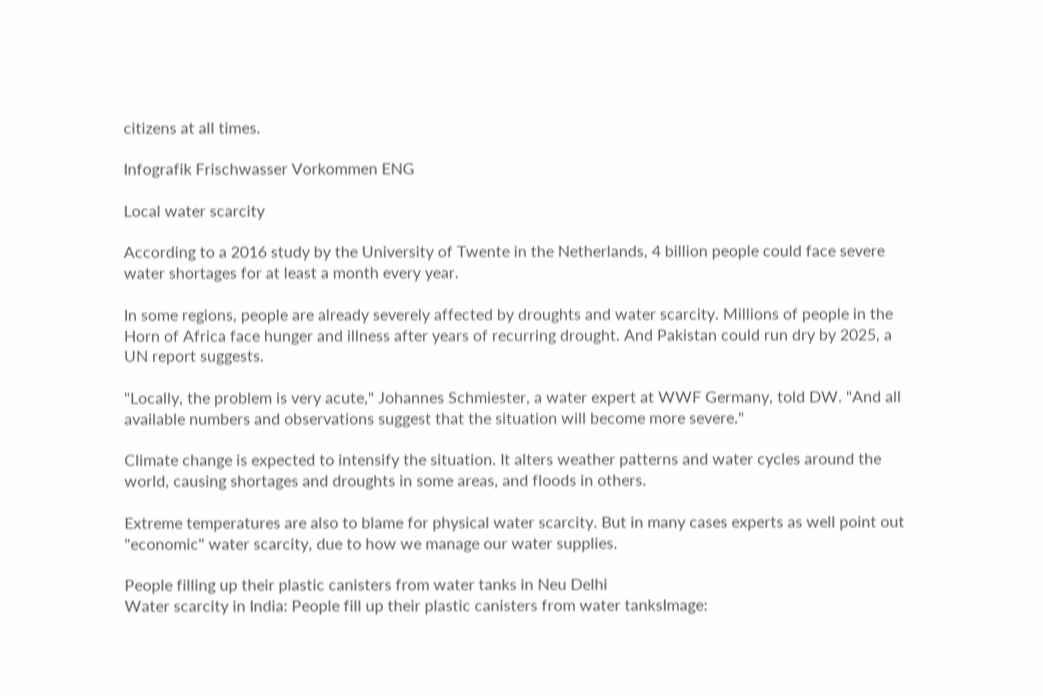citizens at all times.

Infografik Frischwasser Vorkommen ENG

Local water scarcity

According to a 2016 study by the University of Twente in the Netherlands, 4 billion people could face severe water shortages for at least a month every year.

In some regions, people are already severely affected by droughts and water scarcity. Millions of people in the Horn of Africa face hunger and illness after years of recurring drought. And Pakistan could run dry by 2025, a UN report suggests.

"Locally, the problem is very acute," Johannes Schmiester, a water expert at WWF Germany, told DW. "And all available numbers and observations suggest that the situation will become more severe."

Climate change is expected to intensify the situation. It alters weather patterns and water cycles around the world, causing shortages and droughts in some areas, and floods in others.

Extreme temperatures are also to blame for physical water scarcity. But in many cases experts as well point out "economic" water scarcity, due to how we manage our water supplies.

People filling up their plastic canisters from water tanks in Neu Delhi
Water scarcity in India: People fill up their plastic canisters from water tanksImage: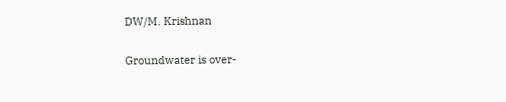DW/M. Krishnan

Groundwater is over-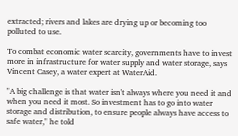extracted; rivers and lakes are drying up or becoming too polluted to use.

To combat economic water scarcity, governments have to invest more in infrastructure for water supply and water storage, says Vincent Casey, a water expert at WaterAid.

"A big challenge is that water isn't always where you need it and when you need it most. So investment has to go into water storage and distribution, to ensure people always have access to safe water," he told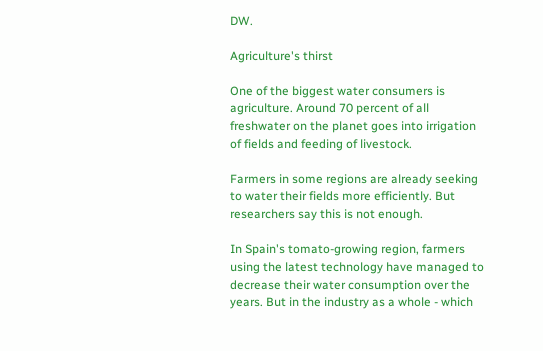DW.

Agriculture's thirst

One of the biggest water consumers is agriculture. Around 70 percent of all freshwater on the planet goes into irrigation of fields and feeding of livestock.

Farmers in some regions are already seeking to water their fields more efficiently. But researchers say this is not enough.

In Spain's tomato-growing region, farmers using the latest technology have managed to decrease their water consumption over the years. But in the industry as a whole - which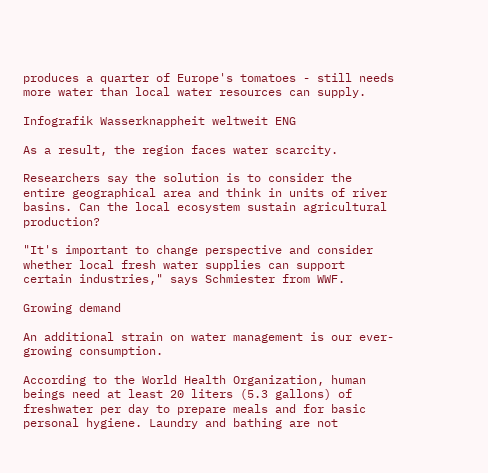produces a quarter of Europe's tomatoes - still needs more water than local water resources can supply.

Infografik Wasserknappheit weltweit ENG

As a result, the region faces water scarcity.

Researchers say the solution is to consider the entire geographical area and think in units of river basins. Can the local ecosystem sustain agricultural production?

"It's important to change perspective and consider whether local fresh water supplies can support certain industries," says Schmiester from WWF.

Growing demand

An additional strain on water management is our ever-growing consumption.

According to the World Health Organization, human beings need at least 20 liters (5.3 gallons) of freshwater per day to prepare meals and for basic personal hygiene. Laundry and bathing are not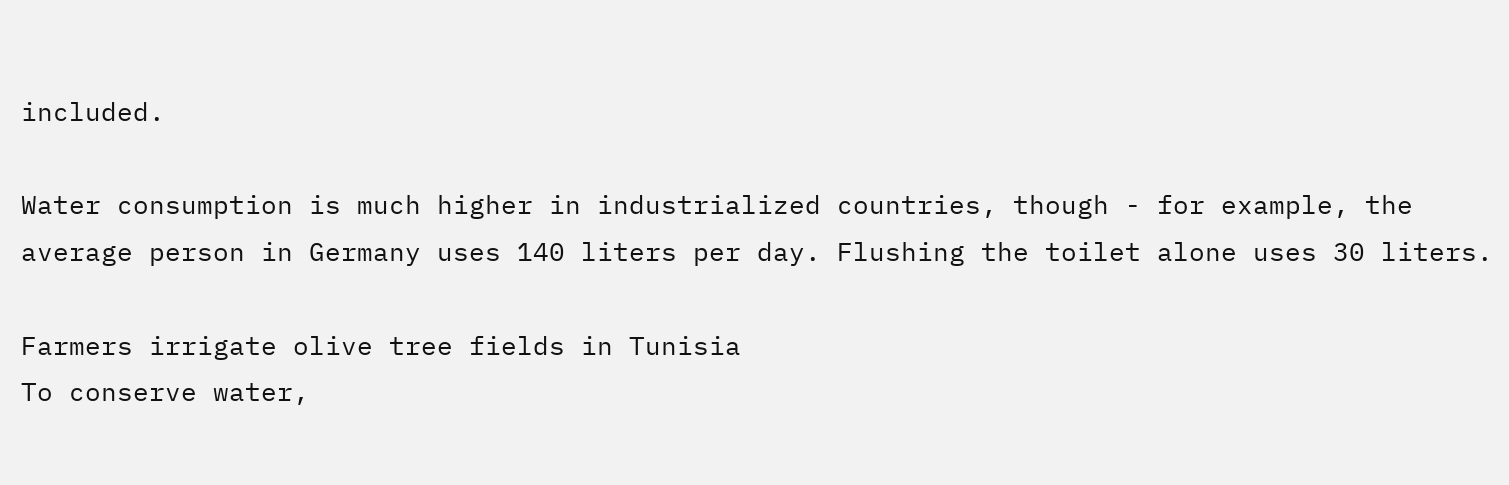included.

Water consumption is much higher in industrialized countries, though - for example, the average person in Germany uses 140 liters per day. Flushing the toilet alone uses 30 liters.

Farmers irrigate olive tree fields in Tunisia
To conserve water,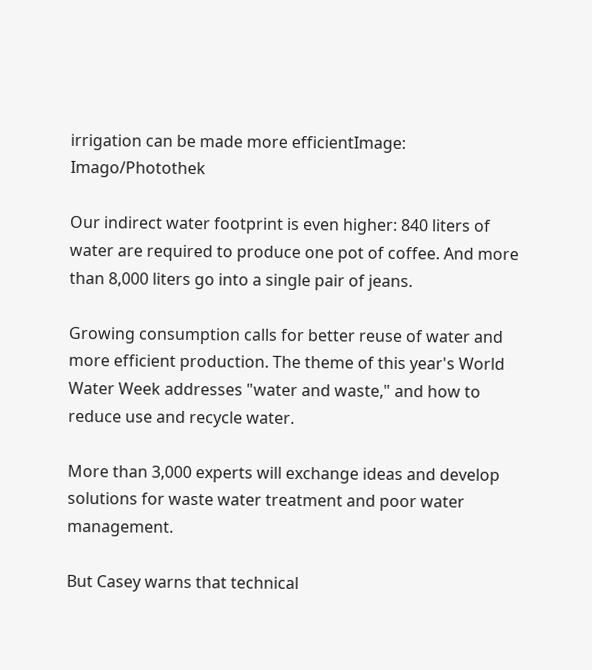irrigation can be made more efficientImage: Imago/Photothek

Our indirect water footprint is even higher: 840 liters of water are required to produce one pot of coffee. And more than 8,000 liters go into a single pair of jeans.

Growing consumption calls for better reuse of water and more efficient production. The theme of this year's World Water Week addresses "water and waste," and how to reduce use and recycle water.

More than 3,000 experts will exchange ideas and develop solutions for waste water treatment and poor water management.

But Casey warns that technical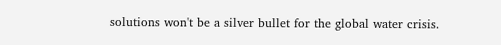solutions won't be a silver bullet for the global water crisis.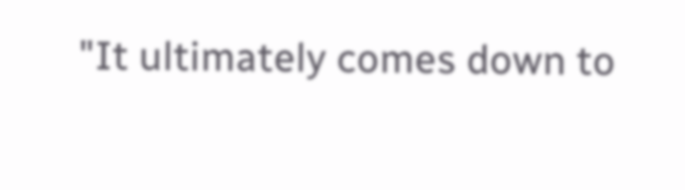"It ultimately comes down to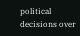political decisions over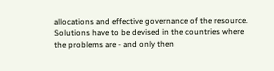allocations and effective governance of the resource. Solutions have to be devised in the countries where the problems are - and only then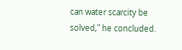can water scarcity be solved," he concluded.